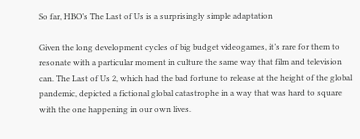So far, HBO’s The Last of Us is a surprisingly simple adaptation

Given the long development cycles of big budget videogames, it’s rare for them to resonate with a particular moment in culture the same way that film and television can. The Last of Us 2, which had the bad fortune to release at the height of the global pandemic, depicted a fictional global catastrophe in a way that was hard to square with the one happening in our own lives.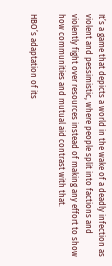It’s a game that depicts a world in the wake of a deadly infection as violent and pessimistic, where people split into factions and violently fight over resources instead of making any effort to show how communities and mutual aid contrast with that.

HBO’s adaptation of its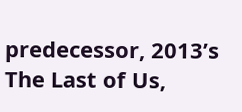predecessor, 2013’s The Last of Us,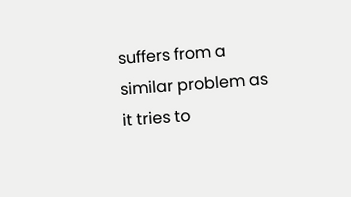suffers from a similar problem as it tries to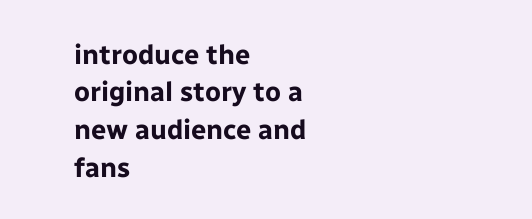introduce the original story to a new audience and fans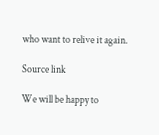who want to relive it again.

Source link

We will be happy to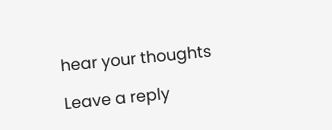hear your thoughts

Leave a reply